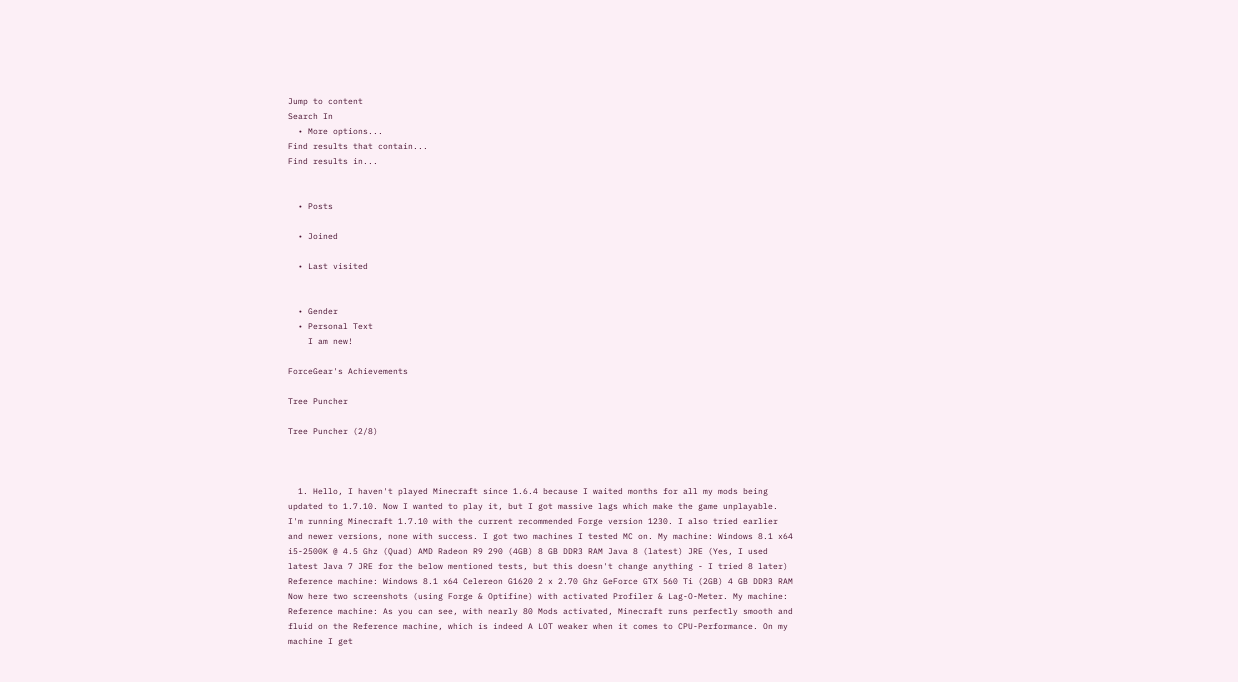Jump to content
Search In
  • More options...
Find results that contain...
Find results in...


  • Posts

  • Joined

  • Last visited


  • Gender
  • Personal Text
    I am new!

ForceGear's Achievements

Tree Puncher

Tree Puncher (2/8)



  1. Hello, I haven't played Minecraft since 1.6.4 because I waited months for all my mods being updated to 1.7.10. Now I wanted to play it, but I got massive lags which make the game unplayable. I'm running Minecraft 1.7.10 with the current recommended Forge version 1230. I also tried earlier and newer versions, none with success. I got two machines I tested MC on. My machine: Windows 8.1 x64 i5-2500K @ 4.5 Ghz (Quad) AMD Radeon R9 290 (4GB) 8 GB DDR3 RAM Java 8 (latest) JRE (Yes, I used latest Java 7 JRE for the below mentioned tests, but this doesn't change anything - I tried 8 later) Reference machine: Windows 8.1 x64 Celereon G1620 2 x 2.70 Ghz GeForce GTX 560 Ti (2GB) 4 GB DDR3 RAM Now here two screenshots (using Forge & Optifine) with activated Profiler & Lag-O-Meter. My machine: Reference machine: As you can see, with nearly 80 Mods activated, Minecraft runs perfectly smooth and fluid on the Reference machine, which is indeed A LOT weaker when it comes to CPU-Performance. On my machine I get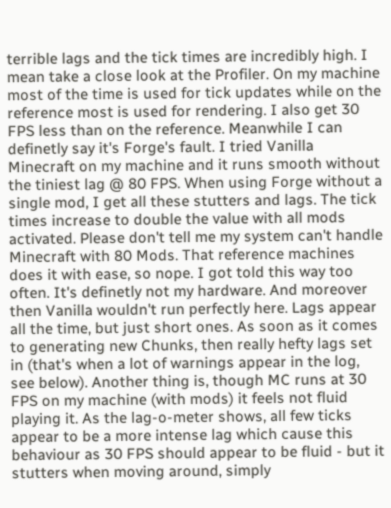terrible lags and the tick times are incredibly high. I mean take a close look at the Profiler. On my machine most of the time is used for tick updates while on the reference most is used for rendering. I also get 30 FPS less than on the reference. Meanwhile I can definetly say it's Forge's fault. I tried Vanilla Minecraft on my machine and it runs smooth without the tiniest lag @ 80 FPS. When using Forge without a single mod, I get all these stutters and lags. The tick times increase to double the value with all mods activated. Please don't tell me my system can't handle Minecraft with 80 Mods. That reference machines does it with ease, so nope. I got told this way too often. It's definetly not my hardware. And moreover then Vanilla wouldn't run perfectly here. Lags appear all the time, but just short ones. As soon as it comes to generating new Chunks, then really hefty lags set in (that's when a lot of warnings appear in the log, see below). Another thing is, though MC runs at 30 FPS on my machine (with mods) it feels not fluid playing it. As the lag-o-meter shows, all few ticks appear to be a more intense lag which cause this behaviour as 30 FPS should appear to be fluid - but it stutters when moving around, simply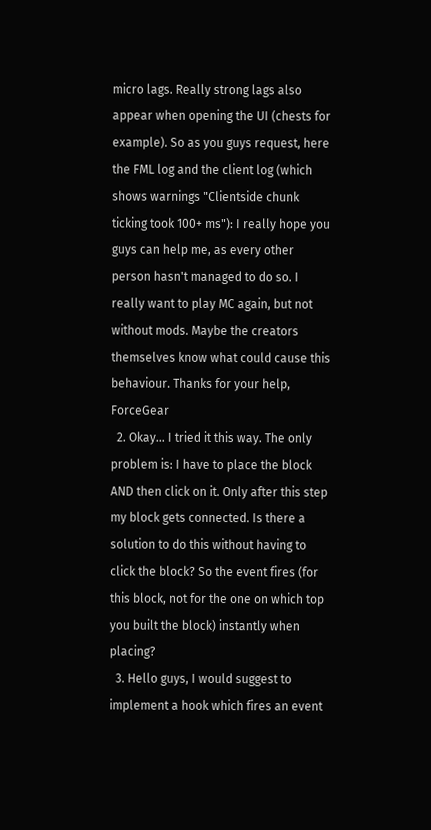micro lags. Really strong lags also appear when opening the UI (chests for example). So as you guys request, here the FML log and the client log (which shows warnings "Clientside chunk ticking took 100+ ms"): I really hope you guys can help me, as every other person hasn't managed to do so. I really want to play MC again, but not without mods. Maybe the creators themselves know what could cause this behaviour. Thanks for your help, ForceGear
  2. Okay... I tried it this way. The only problem is: I have to place the block AND then click on it. Only after this step my block gets connected. Is there a solution to do this without having to click the block? So the event fires (for this block, not for the one on which top you built the block) instantly when placing?
  3. Hello guys, I would suggest to implement a hook which fires an event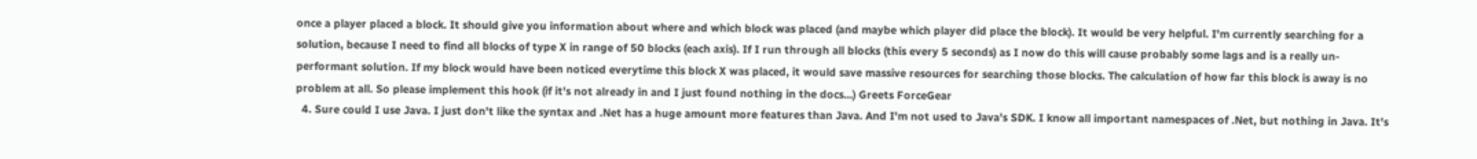once a player placed a block. It should give you information about where and which block was placed (and maybe which player did place the block). It would be very helpful. I'm currently searching for a solution, because I need to find all blocks of type X in range of 50 blocks (each axis). If I run through all blocks (this every 5 seconds) as I now do this will cause probably some lags and is a really un-performant solution. If my block would have been noticed everytime this block X was placed, it would save massive resources for searching those blocks. The calculation of how far this block is away is no problem at all. So please implement this hook (if it's not already in and I just found nothing in the docs...) Greets ForceGear
  4. Sure could I use Java. I just don't like the syntax and .Net has a huge amount more features than Java. And I'm not used to Java's SDK. I know all important namespaces of .Net, but nothing in Java. It's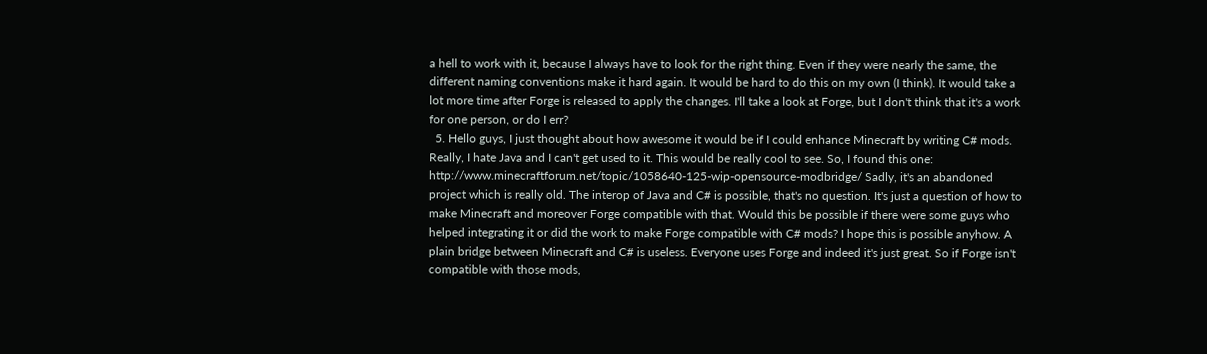a hell to work with it, because I always have to look for the right thing. Even if they were nearly the same, the different naming conventions make it hard again. It would be hard to do this on my own (I think). It would take a lot more time after Forge is released to apply the changes. I'll take a look at Forge, but I don't think that it's a work for one person, or do I err?
  5. Hello guys, I just thought about how awesome it would be if I could enhance Minecraft by writing C# mods. Really, I hate Java and I can't get used to it. This would be really cool to see. So, I found this one: http://www.minecraftforum.net/topic/1058640-125-wip-opensource-modbridge/ Sadly, it's an abandoned project which is really old. The interop of Java and C# is possible, that's no question. It's just a question of how to make Minecraft and moreover Forge compatible with that. Would this be possible if there were some guys who helped integrating it or did the work to make Forge compatible with C# mods? I hope this is possible anyhow. A plain bridge between Minecraft and C# is useless. Everyone uses Forge and indeed it's just great. So if Forge isn't compatible with those mods,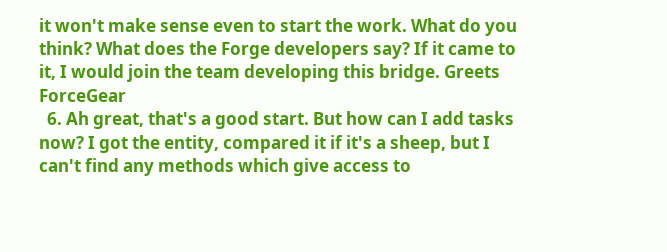it won't make sense even to start the work. What do you think? What does the Forge developers say? If it came to it, I would join the team developing this bridge. Greets ForceGear
  6. Ah great, that's a good start. But how can I add tasks now? I got the entity, compared it if it's a sheep, but I can't find any methods which give access to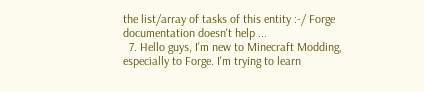the list/array of tasks of this entity :-/ Forge documentation doesn't help ...
  7. Hello guys, I'm new to Minecraft Modding, especially to Forge. I'm trying to learn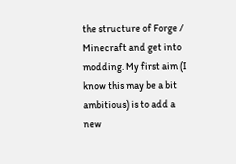the structure of Forge / Minecraft and get into modding. My first aim (I know this may be a bit ambitious) is to add a new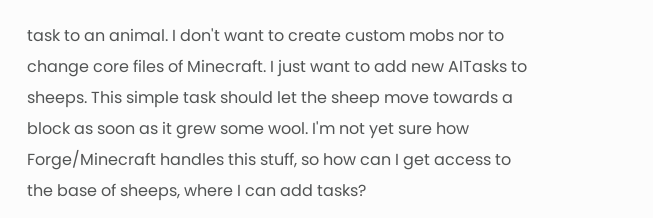task to an animal. I don't want to create custom mobs nor to change core files of Minecraft. I just want to add new AITasks to sheeps. This simple task should let the sheep move towards a block as soon as it grew some wool. I'm not yet sure how Forge/Minecraft handles this stuff, so how can I get access to the base of sheeps, where I can add tasks?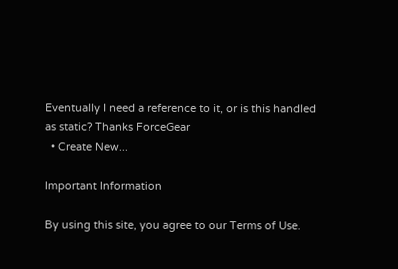Eventually I need a reference to it, or is this handled as static? Thanks ForceGear
  • Create New...

Important Information

By using this site, you agree to our Terms of Use.